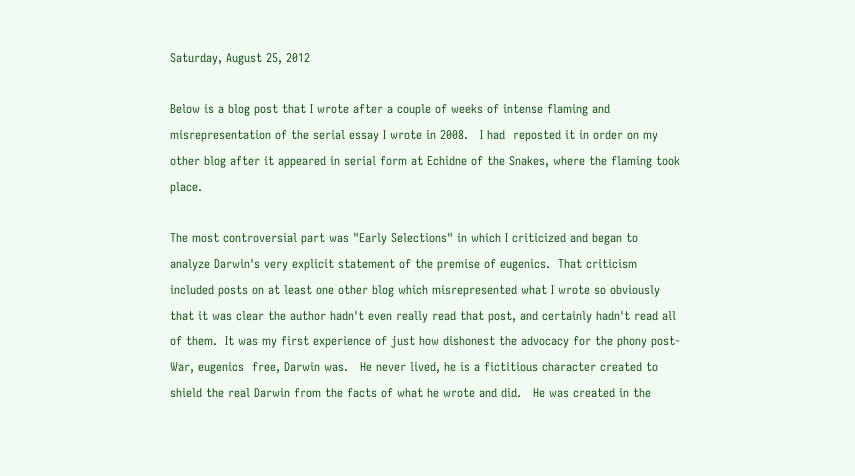Saturday, August 25, 2012

Below is a blog post that I wrote after a couple of weeks of intense flaming and misrepresentation of the serial essay I wrote in 2008.   I had  reposted it in order on my other blog after it appeared in serial form at Echidne of the Snakes, where the flaming took place.

The most controversial part was "Early Selections" in which I criticized and began to analyze Darwin's very explicit statement of the premise of eugenics.  That criticism included posts on at least one other blog which misrepresented what I wrote so obviously that it was clear the author hadn't even really read that post, and certainly hadn't read all of them.  It was my first experience of just how dishonest the advocacy for the phony post-War, eugenics  free, Darwin was.   He never lived, he is a fictitious character created to shield the real Darwin from the facts of what he wrote and did.   He was created in the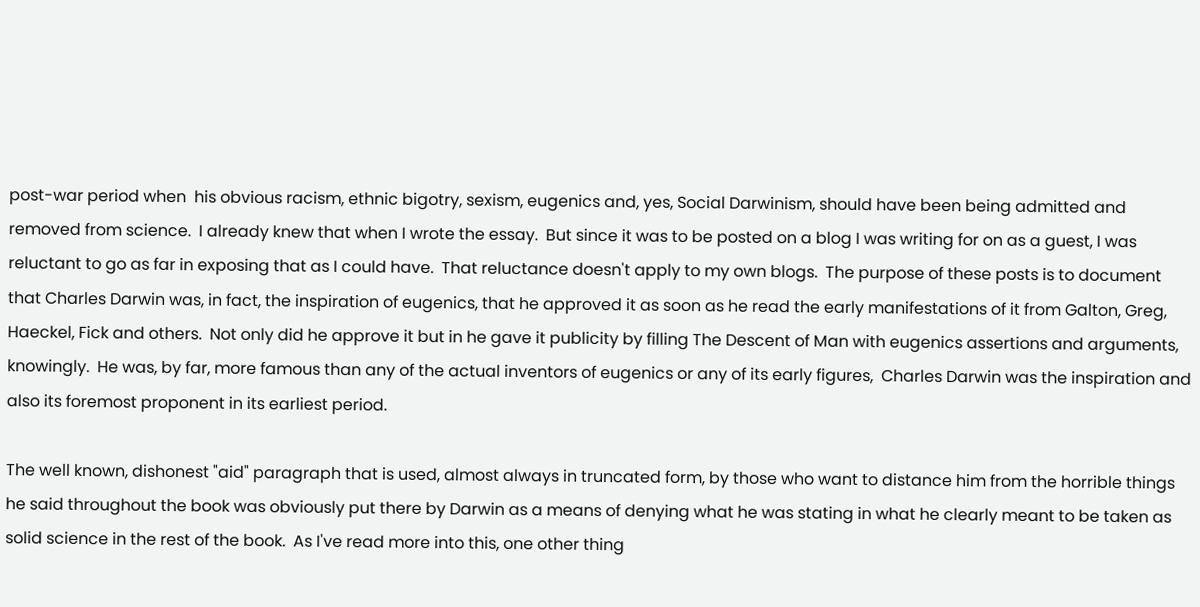post-war period when  his obvious racism, ethnic bigotry, sexism, eugenics and, yes, Social Darwinism, should have been being admitted and removed from science.  I already knew that when I wrote the essay.  But since it was to be posted on a blog I was writing for on as a guest, I was reluctant to go as far in exposing that as I could have.  That reluctance doesn't apply to my own blogs.  The purpose of these posts is to document that Charles Darwin was, in fact, the inspiration of eugenics, that he approved it as soon as he read the early manifestations of it from Galton, Greg, Haeckel, Fick and others.  Not only did he approve it but in he gave it publicity by filling The Descent of Man with eugenics assertions and arguments, knowingly.  He was, by far, more famous than any of the actual inventors of eugenics or any of its early figures,  Charles Darwin was the inspiration and also its foremost proponent in its earliest period.

The well known, dishonest "aid" paragraph that is used, almost always in truncated form, by those who want to distance him from the horrible things he said throughout the book was obviously put there by Darwin as a means of denying what he was stating in what he clearly meant to be taken as solid science in the rest of the book.  As I've read more into this, one other thing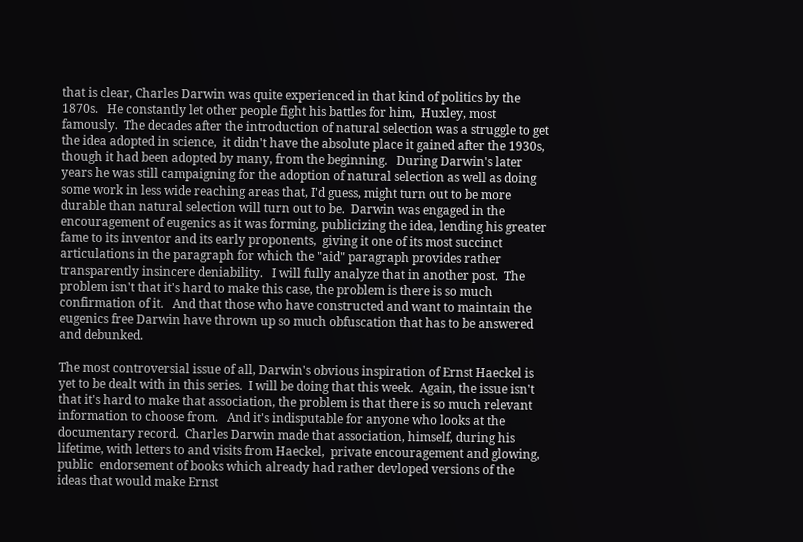that is clear, Charles Darwin was quite experienced in that kind of politics by the 1870s.   He constantly let other people fight his battles for him,  Huxley, most famously.  The decades after the introduction of natural selection was a struggle to get the idea adopted in science,  it didn't have the absolute place it gained after the 1930s, though it had been adopted by many, from the beginning.   During Darwin's later years he was still campaigning for the adoption of natural selection as well as doing some work in less wide reaching areas that, I'd guess, might turn out to be more durable than natural selection will turn out to be.  Darwin was engaged in the encouragement of eugenics as it was forming, publicizing the idea, lending his greater fame to its inventor and its early proponents,  giving it one of its most succinct articulations in the paragraph for which the "aid" paragraph provides rather transparently insincere deniability.   I will fully analyze that in another post.  The problem isn't that it's hard to make this case, the problem is there is so much confirmation of it.   And that those who have constructed and want to maintain the eugenics free Darwin have thrown up so much obfuscation that has to be answered and debunked.

The most controversial issue of all, Darwin's obvious inspiration of Ernst Haeckel is yet to be dealt with in this series.  I will be doing that this week.  Again, the issue isn't that it's hard to make that association, the problem is that there is so much relevant information to choose from.   And it's indisputable for anyone who looks at the documentary record.  Charles Darwin made that association, himself, during his lifetime, with letters to and visits from Haeckel,  private encouragement and glowing, public  endorsement of books which already had rather devloped versions of the ideas that would make Ernst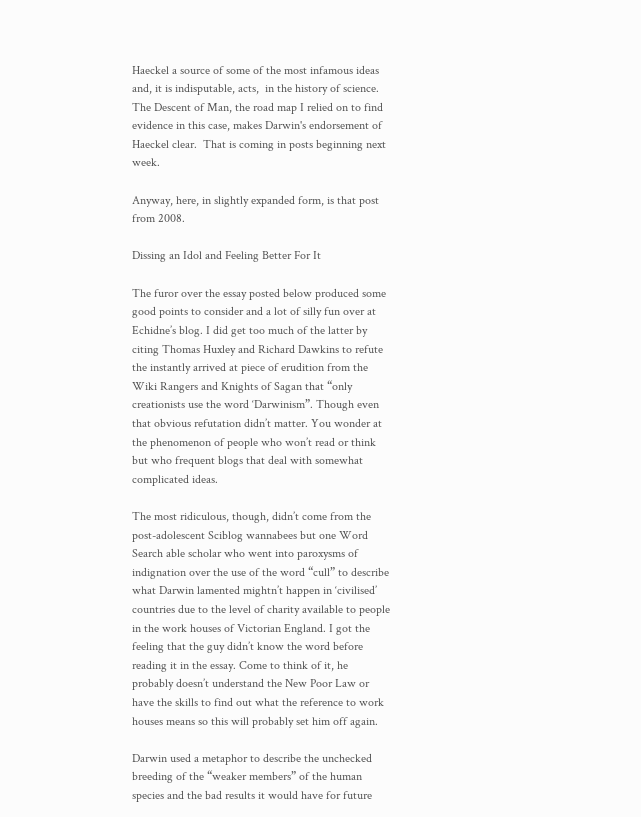Haeckel a source of some of the most infamous ideas and, it is indisputable, acts,  in the history of science.   The Descent of Man, the road map I relied on to find evidence in this case, makes Darwin's endorsement of Haeckel clear.  That is coming in posts beginning next week.

Anyway, here, in slightly expanded form, is that post from 2008.

Dissing an Idol and Feeling Better For It

The furor over the essay posted below produced some good points to consider and a lot of silly fun over at Echidne’s blog. I did get too much of the latter by citing Thomas Huxley and Richard Dawkins to refute the instantly arrived at piece of erudition from the Wiki Rangers and Knights of Sagan that “only creationists use the word ‘Darwinism”. Though even that obvious refutation didn’t matter. You wonder at the phenomenon of people who won’t read or think but who frequent blogs that deal with somewhat complicated ideas.

The most ridiculous, though, didn’t come from the post-adolescent Sciblog wannabees but one Word Search able scholar who went into paroxysms of indignation over the use of the word “cull” to describe what Darwin lamented mightn’t happen in ‘civilised’ countries due to the level of charity available to people in the work houses of Victorian England. I got the feeling that the guy didn’t know the word before reading it in the essay. Come to think of it, he probably doesn’t understand the New Poor Law or have the skills to find out what the reference to work houses means so this will probably set him off again.

Darwin used a metaphor to describe the unchecked breeding of the “weaker members” of the human species and the bad results it would have for future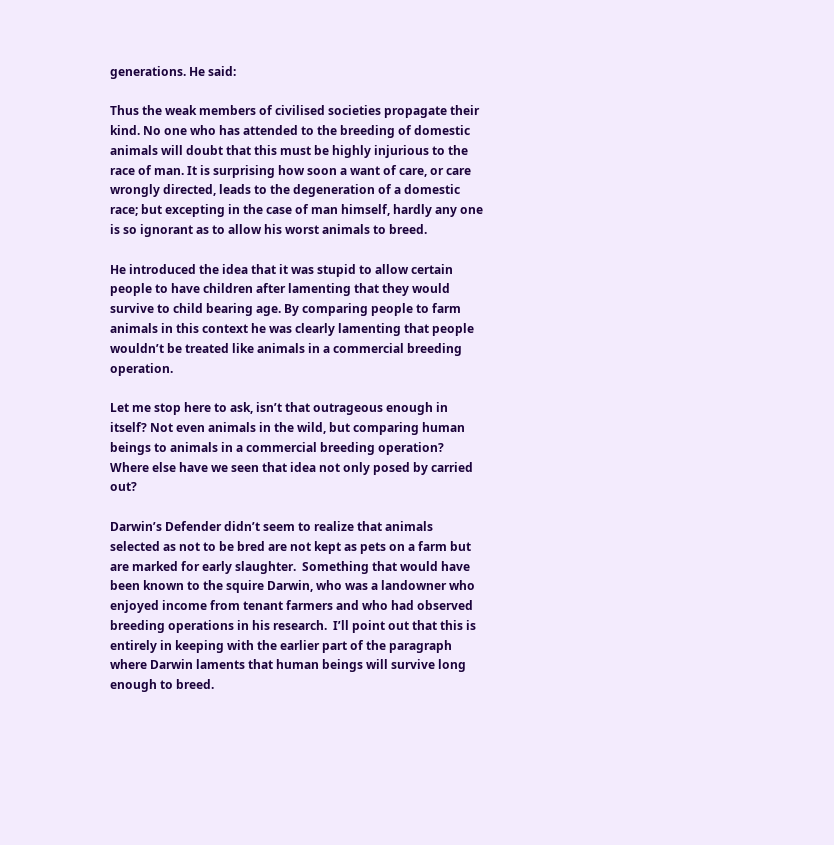generations. He said:

Thus the weak members of civilised societies propagate their kind. No one who has attended to the breeding of domestic animals will doubt that this must be highly injurious to the race of man. It is surprising how soon a want of care, or care wrongly directed, leads to the degeneration of a domestic race; but excepting in the case of man himself, hardly any one is so ignorant as to allow his worst animals to breed.

He introduced the idea that it was stupid to allow certain people to have children after lamenting that they would survive to child bearing age. By comparing people to farm animals in this context he was clearly lamenting that people wouldn’t be treated like animals in a commercial breeding operation.

Let me stop here to ask, isn’t that outrageous enough in itself? Not even animals in the wild, but comparing human beings to animals in a commercial breeding operation? Where else have we seen that idea not only posed by carried out?

Darwin’s Defender didn’t seem to realize that animals selected as not to be bred are not kept as pets on a farm but are marked for early slaughter.  Something that would have been known to the squire Darwin, who was a landowner who enjoyed income from tenant farmers and who had observed breeding operations in his research.  I’ll point out that this is entirely in keeping with the earlier part of the paragraph where Darwin laments that human beings will survive long enough to breed.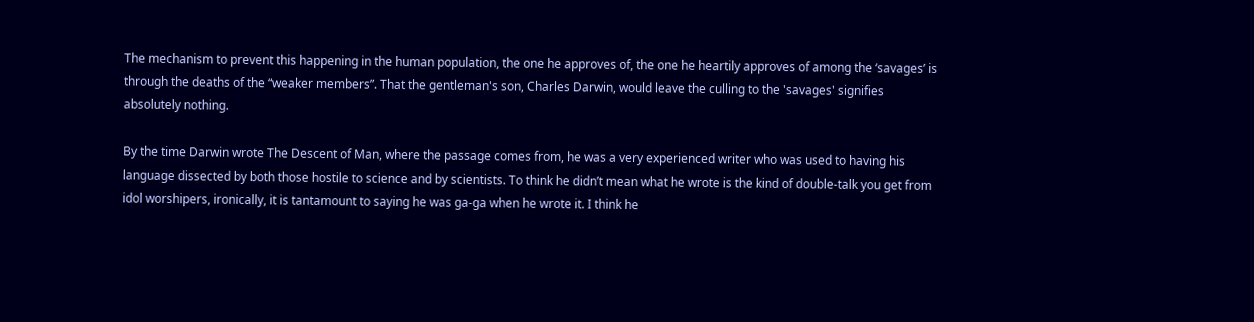The mechanism to prevent this happening in the human population, the one he approves of, the one he heartily approves of among the ‘savages’ is through the deaths of the “weaker members”. That the gentleman's son, Charles Darwin, would leave the culling to the 'savages' signifies absolutely nothing.

By the time Darwin wrote The Descent of Man, where the passage comes from, he was a very experienced writer who was used to having his language dissected by both those hostile to science and by scientists. To think he didn’t mean what he wrote is the kind of double-talk you get from idol worshipers, ironically, it is tantamount to saying he was ga-ga when he wrote it. I think he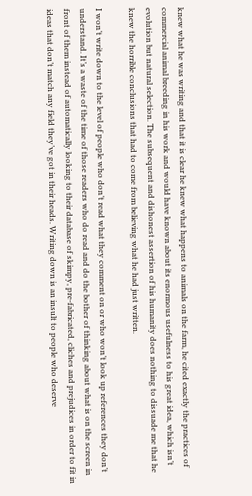knew what he was writing and that it is clear he knew what happens to animals on the farm, he cited exactly the practices of commercial animal breeding in his work and would have known about its enormous usefulness to his great idea, which isn’t evolution but natural selection. The subsequent and dishonest assertion of his humanity does nothing to dissuade me that he knew the horrible conclusions that had to come from believing what he had just written.

I won’t write down to the level of people who don’t read what they comment on or who won’t look up references they don’t understand. It’s a waste of the time of those readers who do read and do the bother of thinking about what is on the screen in front of them instead of automatically looking to their database of skimpy, pre-fabricated, cliches and prejudices in order to fit in ideas that don’t match any field they’ve got in their heads. Writing down is an insult to people who deserve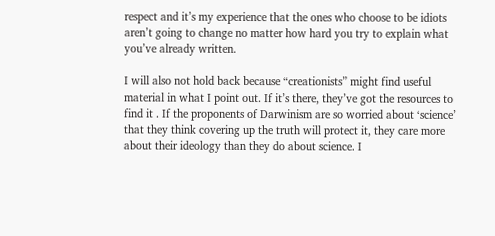respect and it’s my experience that the ones who choose to be idiots aren’t going to change no matter how hard you try to explain what you’ve already written.

I will also not hold back because “creationists” might find useful material in what I point out. If it’s there, they’ve got the resources to find it . If the proponents of Darwinism are so worried about ‘science’ that they think covering up the truth will protect it, they care more about their ideology than they do about science. I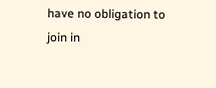have no obligation to join in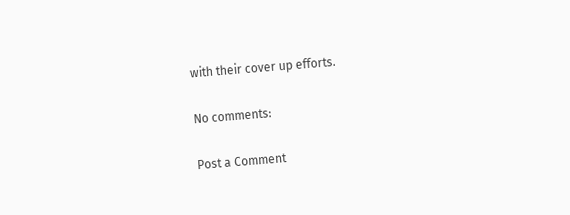with their cover up efforts.

No comments:

Post a Comment